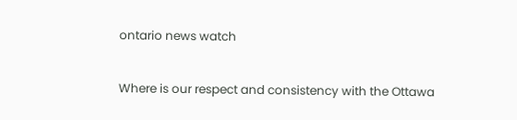ontario news watch

Where is our respect and consistency with the Ottawa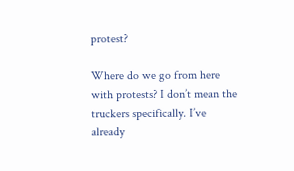protest?

Where do we go from here with protests? I don’t mean the truckers specifically. I’ve already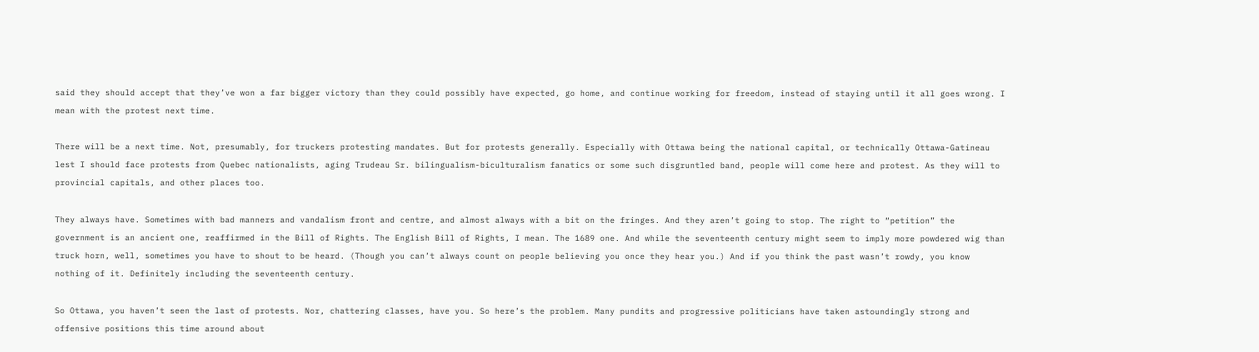said they should accept that they’ve won a far bigger victory than they could possibly have expected, go home, and continue working for freedom, instead of staying until it all goes wrong. I mean with the protest next time.

There will be a next time. Not, presumably, for truckers protesting mandates. But for protests generally. Especially with Ottawa being the national capital, or technically Ottawa-Gatineau lest I should face protests from Quebec nationalists, aging Trudeau Sr. bilingualism-biculturalism fanatics or some such disgruntled band, people will come here and protest. As they will to provincial capitals, and other places too.

They always have. Sometimes with bad manners and vandalism front and centre, and almost always with a bit on the fringes. And they aren’t going to stop. The right to “petition” the government is an ancient one, reaffirmed in the Bill of Rights. The English Bill of Rights, I mean. The 1689 one. And while the seventeenth century might seem to imply more powdered wig than truck horn, well, sometimes you have to shout to be heard. (Though you can’t always count on people believing you once they hear you.) And if you think the past wasn’t rowdy, you know nothing of it. Definitely including the seventeenth century.

So Ottawa, you haven’t seen the last of protests. Nor, chattering classes, have you. So here’s the problem. Many pundits and progressive politicians have taken astoundingly strong and offensive positions this time around about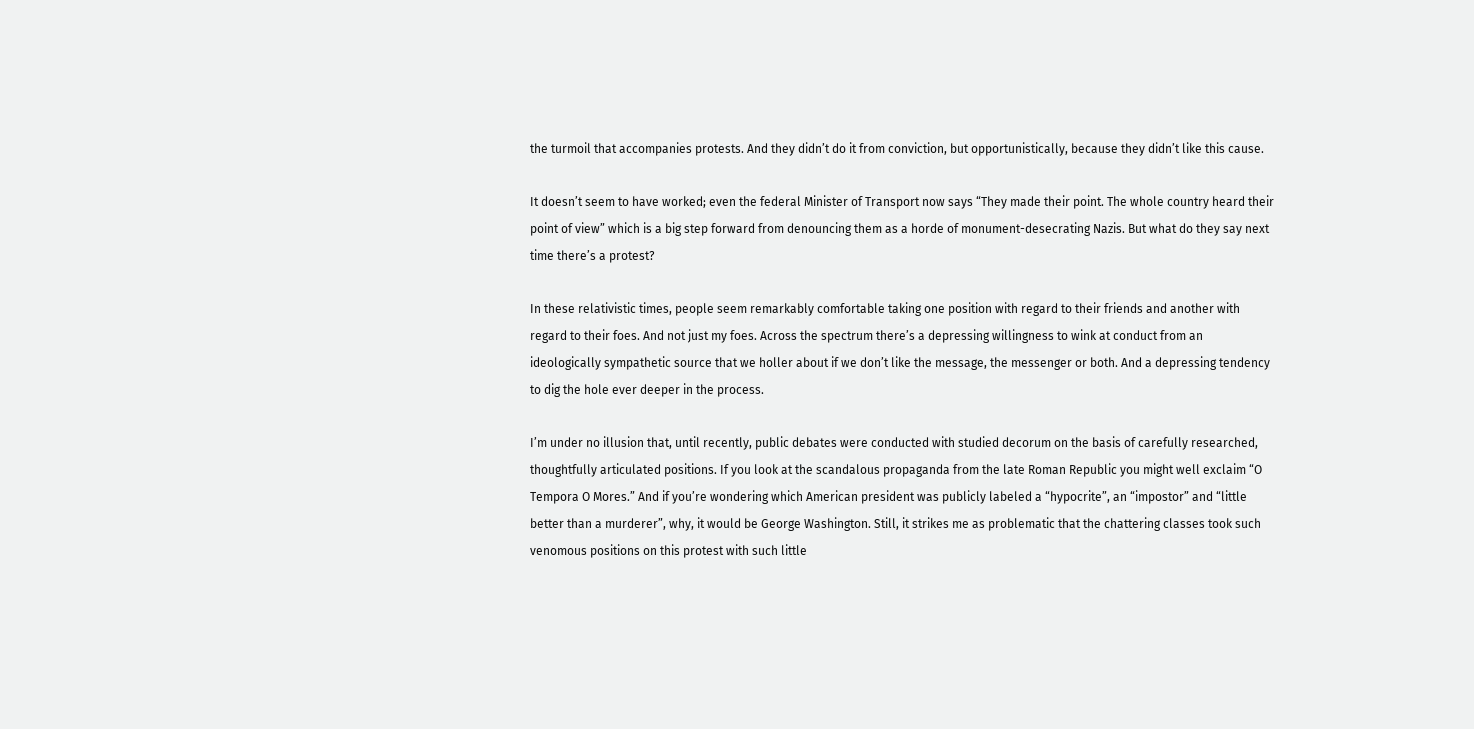the turmoil that accompanies protests. And they didn’t do it from conviction, but opportunistically, because they didn’t like this cause.

It doesn’t seem to have worked; even the federal Minister of Transport now says “They made their point. The whole country heard their point of view” which is a big step forward from denouncing them as a horde of monument-desecrating Nazis. But what do they say next time there’s a protest?

In these relativistic times, people seem remarkably comfortable taking one position with regard to their friends and another with regard to their foes. And not just my foes. Across the spectrum there’s a depressing willingness to wink at conduct from an ideologically sympathetic source that we holler about if we don’t like the message, the messenger or both. And a depressing tendency to dig the hole ever deeper in the process.

I’m under no illusion that, until recently, public debates were conducted with studied decorum on the basis of carefully researched, thoughtfully articulated positions. If you look at the scandalous propaganda from the late Roman Republic you might well exclaim “O Tempora O Mores.” And if you’re wondering which American president was publicly labeled a “hypocrite”, an “impostor” and “little better than a murderer”, why, it would be George Washington. Still, it strikes me as problematic that the chattering classes took such venomous positions on this protest with such little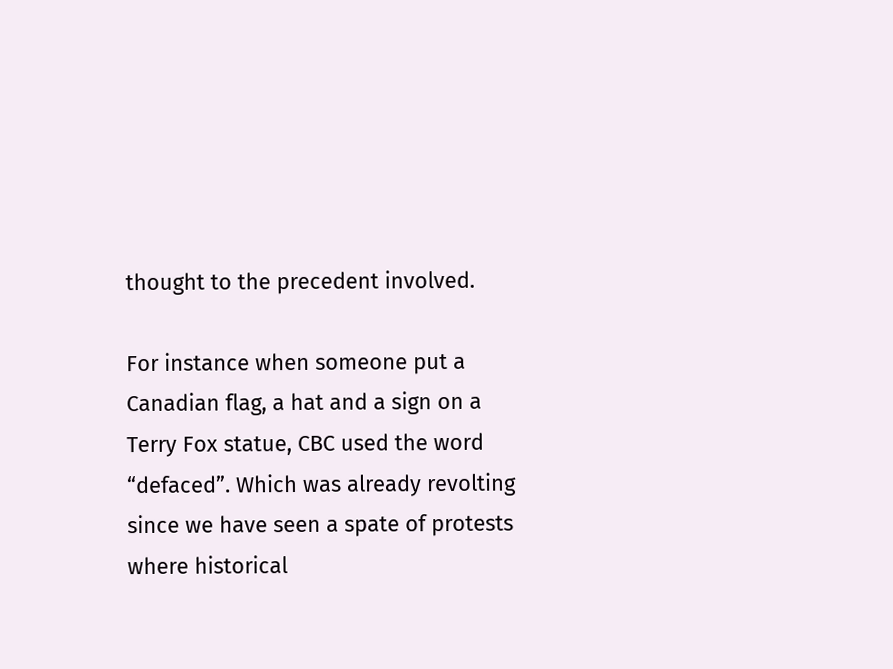thought to the precedent involved.

For instance when someone put a Canadian flag, a hat and a sign on a Terry Fox statue, CBC used the word “defaced”. Which was already revolting since we have seen a spate of protests where historical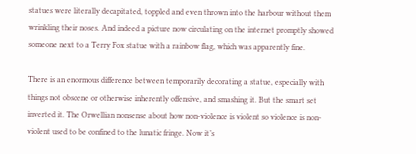statues were literally decapitated, toppled and even thrown into the harbour without them wrinkling their noses. And indeed a picture now circulating on the internet promptly showed someone next to a Terry Fox statue with a rainbow flag, which was apparently fine.

There is an enormous difference between temporarily decorating a statue, especially with things not obscene or otherwise inherently offensive, and smashing it. But the smart set inverted it. The Orwellian nonsense about how non-violence is violent so violence is non-violent used to be confined to the lunatic fringe. Now it’s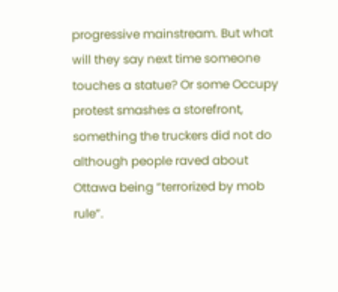progressive mainstream. But what will they say next time someone touches a statue? Or some Occupy protest smashes a storefront, something the truckers did not do although people raved about Ottawa being “terrorized by mob rule”.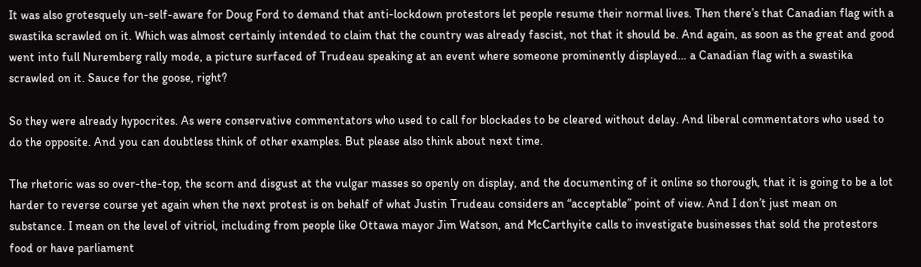It was also grotesquely un-self-aware for Doug Ford to demand that anti-lockdown protestors let people resume their normal lives. Then there’s that Canadian flag with a swastika scrawled on it. Which was almost certainly intended to claim that the country was already fascist, not that it should be. And again, as soon as the great and good went into full Nuremberg rally mode, a picture surfaced of Trudeau speaking at an event where someone prominently displayed… a Canadian flag with a swastika scrawled on it. Sauce for the goose, right?

So they were already hypocrites. As were conservative commentators who used to call for blockades to be cleared without delay. And liberal commentators who used to do the opposite. And you can doubtless think of other examples. But please also think about next time.

The rhetoric was so over-the-top, the scorn and disgust at the vulgar masses so openly on display, and the documenting of it online so thorough, that it is going to be a lot harder to reverse course yet again when the next protest is on behalf of what Justin Trudeau considers an “acceptable” point of view. And I don’t just mean on substance. I mean on the level of vitriol, including from people like Ottawa mayor Jim Watson, and McCarthyite calls to investigate businesses that sold the protestors food or have parliament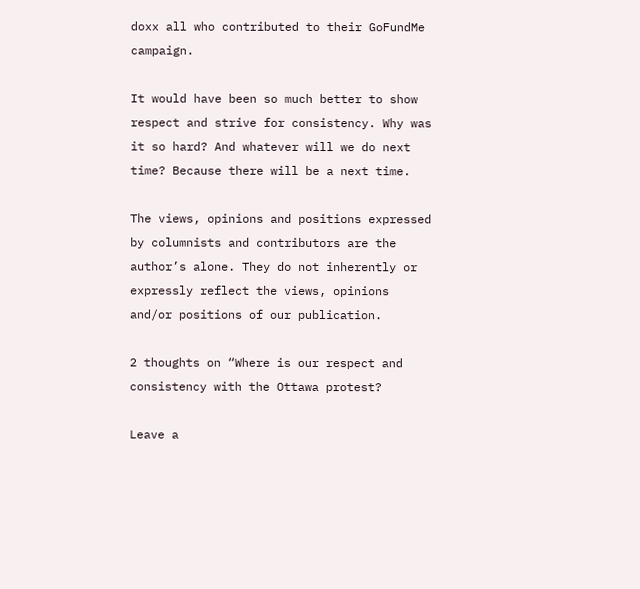doxx all who contributed to their GoFundMe campaign.

It would have been so much better to show respect and strive for consistency. Why was it so hard? And whatever will we do next time? Because there will be a next time.

The views, opinions and positions expressed by columnists and contributors are the author’s alone. They do not inherently or expressly reflect the views, opinions and/or positions of our publication.

2 thoughts on “Where is our respect and consistency with the Ottawa protest?

Leave a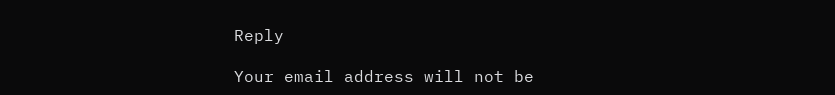Reply

Your email address will not be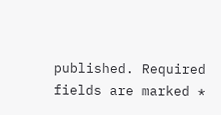published. Required fields are marked *